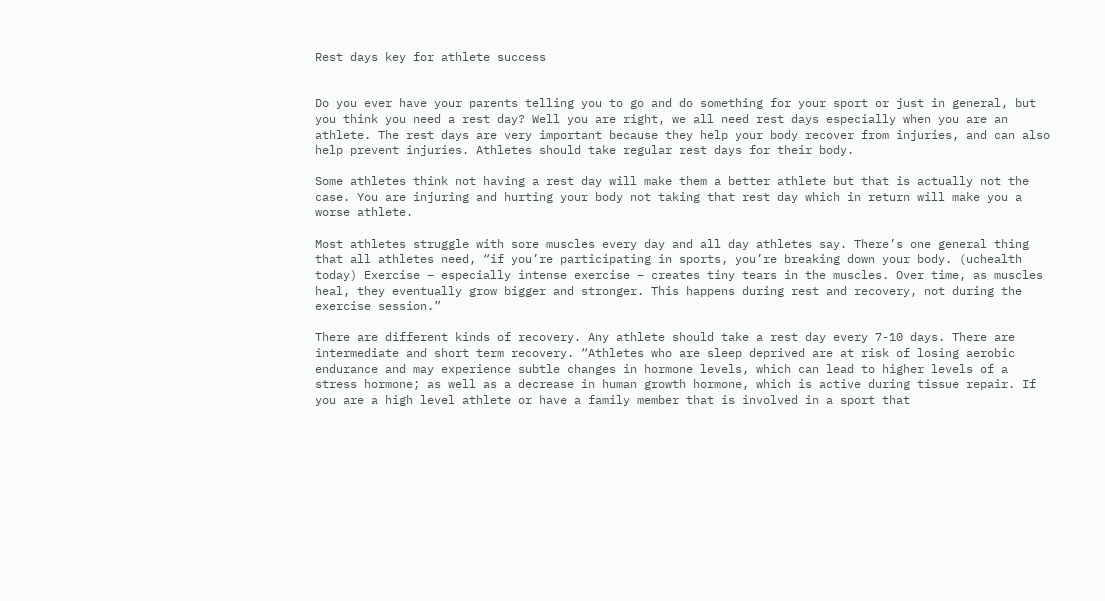Rest days key for athlete success


Do you ever have your parents telling you to go and do something for your sport or just in general, but you think you need a rest day? Well you are right, we all need rest days especially when you are an athlete. The rest days are very important because they help your body recover from injuries, and can also help prevent injuries. Athletes should take regular rest days for their body.

Some athletes think not having a rest day will make them a better athlete but that is actually not the case. You are injuring and hurting your body not taking that rest day which in return will make you a worse athlete.

Most athletes struggle with sore muscles every day and all day athletes say. There’s one general thing that all athletes need, “if you’re participating in sports, you’re breaking down your body. (uchealth today) Exercise – especially intense exercise – creates tiny tears in the muscles. Over time, as muscles heal, they eventually grow bigger and stronger. This happens during rest and recovery, not during the exercise session.”

There are different kinds of recovery. Any athlete should take a rest day every 7-10 days. There are intermediate and short term recovery. “Athletes who are sleep deprived are at risk of losing aerobic endurance and may experience subtle changes in hormone levels, which can lead to higher levels of a stress hormone; as well as a decrease in human growth hormone, which is active during tissue repair. If you are a high level athlete or have a family member that is involved in a sport that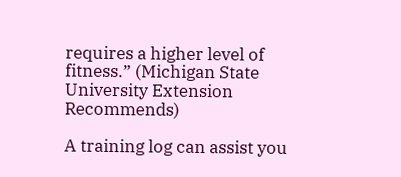requires a higher level of fitness.” (Michigan State University Extension Recommends)

A training log can assist you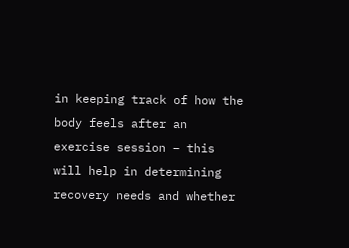in keeping track of how the body feels after an exercise session – this will help in determining recovery needs and whether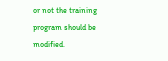or not the training program should be modified.